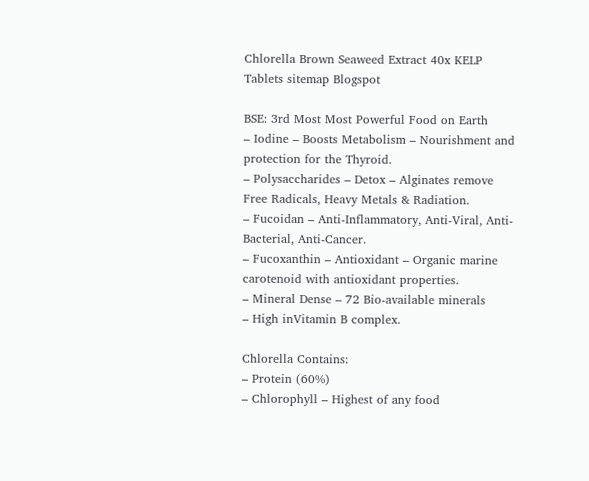Chlorella Brown Seaweed Extract 40x KELP Tablets sitemap Blogspot

BSE: 3rd Most Most Powerful Food on Earth
– Iodine – Boosts Metabolism – Nourishment and protection for the Thyroid.
– Polysaccharides – Detox – Alginates remove Free Radicals, Heavy Metals & Radiation.
– Fucoidan – Anti-Inflammatory, Anti-Viral, Anti-Bacterial, Anti-Cancer.
– Fucoxanthin – Antioxidant – Organic marine carotenoid with antioxidant properties.
– Mineral Dense – 72 Bio-available minerals
– High inVitamin B complex.

Chlorella Contains:
– Protein (60%)
– Chlorophyll – Highest of any food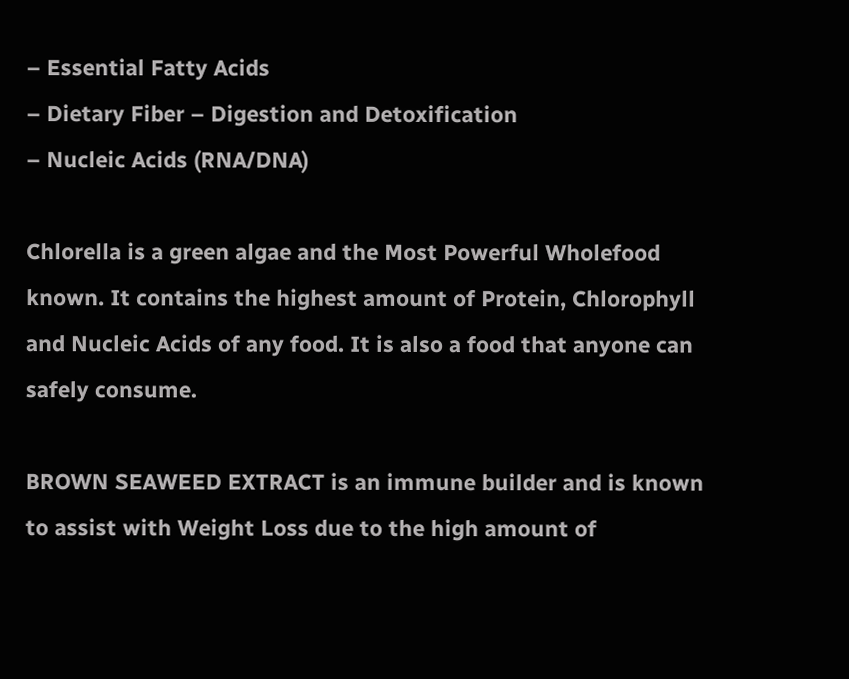– Essential Fatty Acids
– Dietary Fiber – Digestion and Detoxification
– Nucleic Acids (RNA/DNA)

Chlorella is a green algae and the Most Powerful Wholefood known. It contains the highest amount of Protein, Chlorophyll and Nucleic Acids of any food. It is also a food that anyone can safely consume.

BROWN SEAWEED EXTRACT is an immune builder and is known to assist with Weight Loss due to the high amount of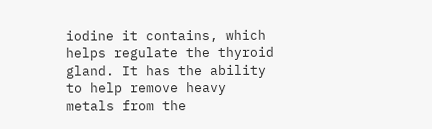iodine it contains, which helps regulate the thyroid gland. It has the ability to help remove heavy metals from the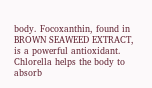body. Focoxanthin, found in BROWN SEAWEED EXTRACT, is a powerful antioxidant. Chlorella helps the body to absorb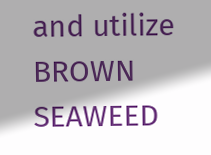and utilize BROWN SEAWEED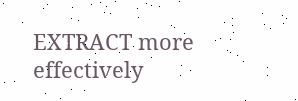EXTRACT more effectively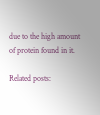due to the high amount of protein found in it.

Related posts: